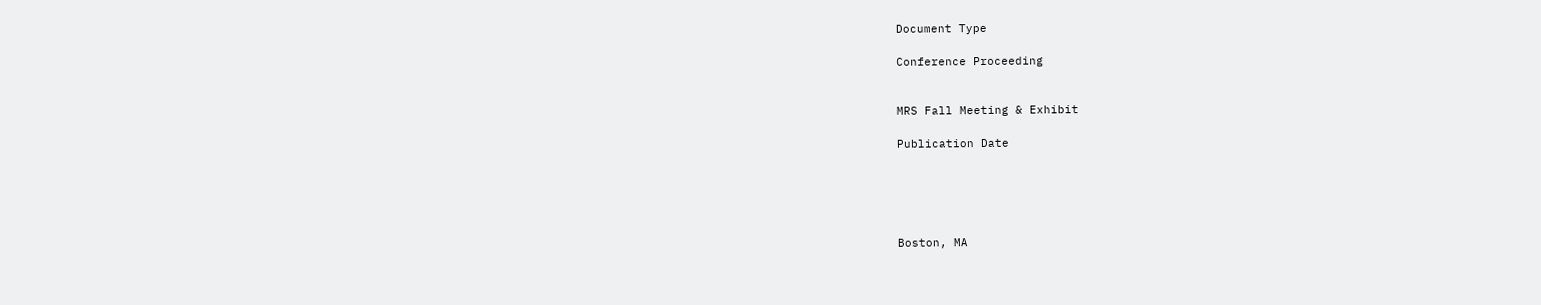Document Type

Conference Proceeding


MRS Fall Meeting & Exhibit

Publication Date





Boston, MA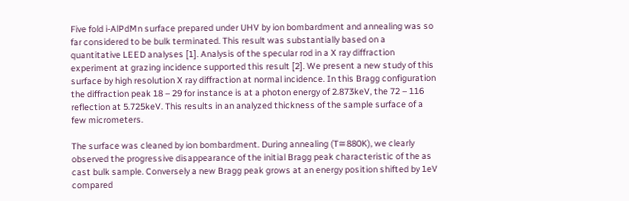Five fold i-AlPdMn surface prepared under UHV by ion bombardment and annealing was so far considered to be bulk terminated. This result was substantially based on a quantitative LEED analyses [1]. Analysis of the specular rod in a X ray diffraction experiment at grazing incidence supported this result [2]. We present a new study of this surface by high resolution X ray diffraction at normal incidence. In this Bragg configuration the diffraction peak 18 – 29 for instance is at a photon energy of 2.873keV, the 72 – 116 reflection at 5.725keV. This results in an analyzed thickness of the sample surface of a few micrometers.

The surface was cleaned by ion bombardment. During annealing (T≅880K), we clearly observed the progressive disappearance of the initial Bragg peak characteristic of the as cast bulk sample. Conversely a new Bragg peak grows at an energy position shifted by 1eV compared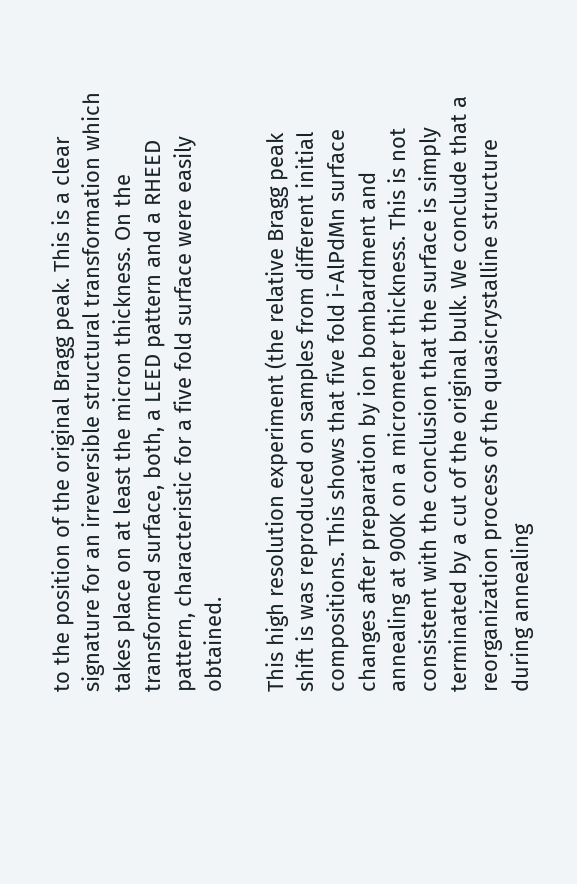to the position of the original Bragg peak. This is a clear signature for an irreversible structural transformation which takes place on at least the micron thickness. On the transformed surface, both, a LEED pattern and a RHEED pattern, characteristic for a five fold surface were easily obtained.

This high resolution experiment (the relative Bragg peak shift is was reproduced on samples from different initial compositions. This shows that five fold i-AlPdMn surface changes after preparation by ion bombardment and annealing at 900K on a micrometer thickness. This is not consistent with the conclusion that the surface is simply terminated by a cut of the original bulk. We conclude that a reorganization process of the quasicrystalline structure during annealing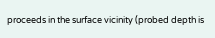proceeds in the surface vicinity (probed depth is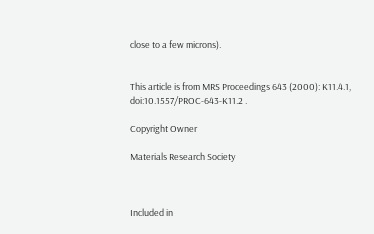close to a few microns).


This article is from MRS Proceedings 643 (2000): K11.4.1, doi:10.1557/PROC-643-K11.2 .

Copyright Owner

Materials Research Society



Included in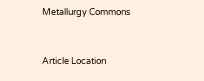Metallurgy Commons


Article Location